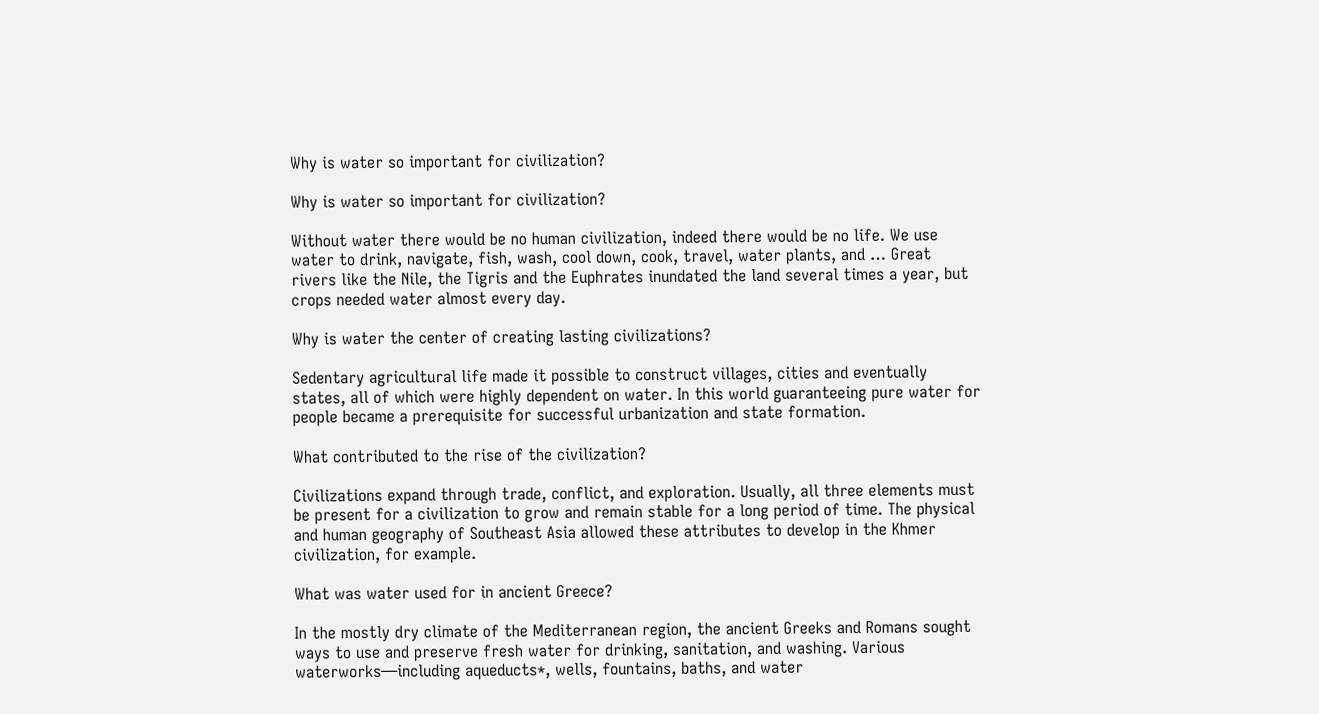Why is water so important for civilization?

Why is water so important for civilization?

Without water there would be no human civilization, indeed there would be no life. We use water to drink, navigate, fish, wash, cool down, cook, travel, water plants, and … Great rivers like the Nile, the Tigris and the Euphrates inundated the land several times a year, but crops needed water almost every day.

Why is water the center of creating lasting civilizations?

Sedentary agricultural life made it possible to construct villages, cities and eventually states, all of which were highly dependent on water. In this world guaranteeing pure water for people became a prerequisite for successful urbanization and state formation.

What contributed to the rise of the civilization?

Civilizations expand through trade, conflict, and exploration. Usually, all three elements must be present for a civilization to grow and remain stable for a long period of time. The physical and human geography of Southeast Asia allowed these attributes to develop in the Khmer civilization, for example.

What was water used for in ancient Greece?

In the mostly dry climate of the Mediterranean region, the ancient Greeks and Romans sought ways to use and preserve fresh water for drinking, sanitation, and washing. Various waterworks—including aqueducts*, wells, fountains, baths, and water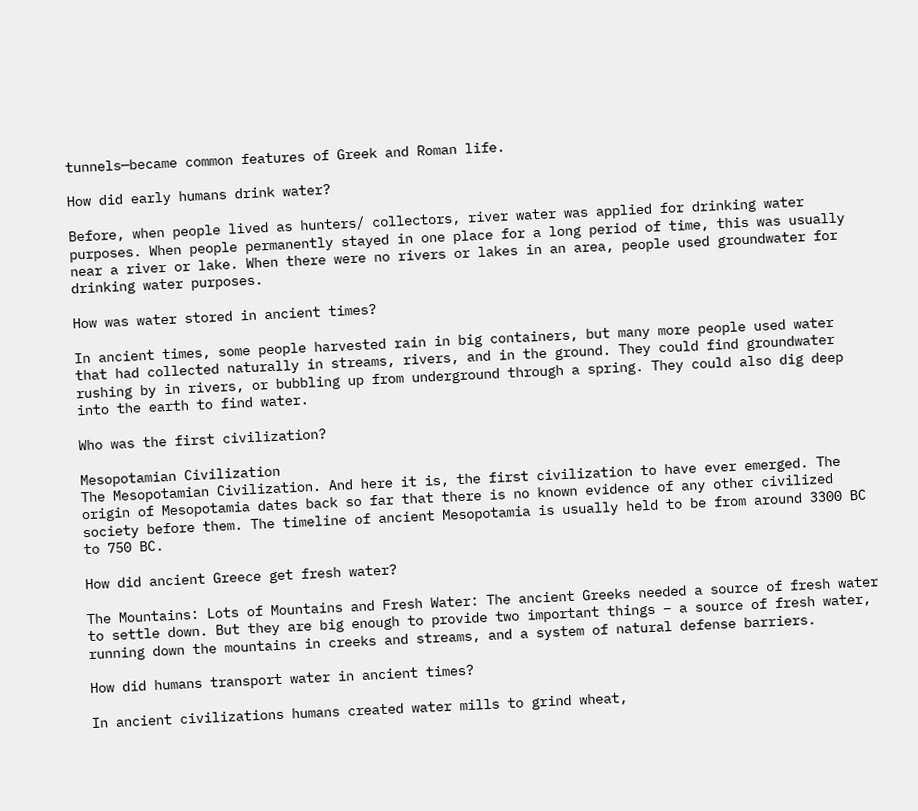tunnels—became common features of Greek and Roman life.

How did early humans drink water?

Before, when people lived as hunters/ collectors, river water was applied for drinking water purposes. When people permanently stayed in one place for a long period of time, this was usually near a river or lake. When there were no rivers or lakes in an area, people used groundwater for drinking water purposes.

How was water stored in ancient times?

In ancient times, some people harvested rain in big containers, but many more people used water that had collected naturally in streams, rivers, and in the ground. They could find groundwater rushing by in rivers, or bubbling up from underground through a spring. They could also dig deep into the earth to find water.

Who was the first civilization?

Mesopotamian Civilization
The Mesopotamian Civilization. And here it is, the first civilization to have ever emerged. The origin of Mesopotamia dates back so far that there is no known evidence of any other civilized society before them. The timeline of ancient Mesopotamia is usually held to be from around 3300 BC to 750 BC.

How did ancient Greece get fresh water?

The Mountains: Lots of Mountains and Fresh Water: The ancient Greeks needed a source of fresh water to settle down. But they are big enough to provide two important things – a source of fresh water, running down the mountains in creeks and streams, and a system of natural defense barriers.

How did humans transport water in ancient times?

In ancient civilizations humans created water mills to grind wheat,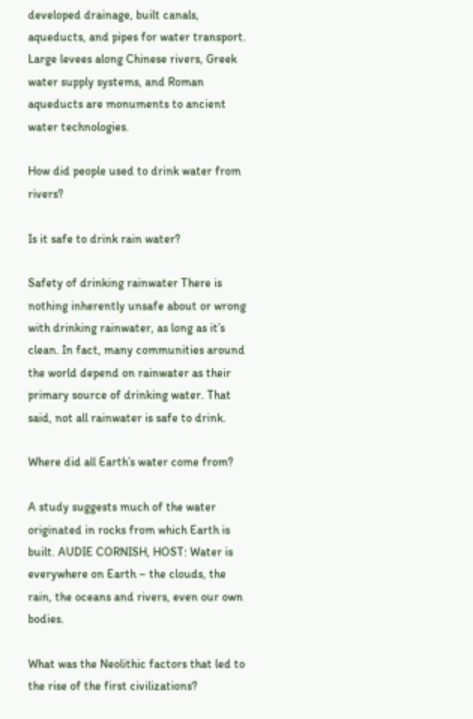developed drainage, built canals, aqueducts, and pipes for water transport. Large levees along Chinese rivers, Greek water supply systems, and Roman aqueducts are monuments to ancient water technologies.

How did people used to drink water from rivers?

Is it safe to drink rain water?

Safety of drinking rainwater There is nothing inherently unsafe about or wrong with drinking rainwater, as long as it’s clean. In fact, many communities around the world depend on rainwater as their primary source of drinking water. That said, not all rainwater is safe to drink.

Where did all Earth’s water come from?

A study suggests much of the water originated in rocks from which Earth is built. AUDIE CORNISH, HOST: Water is everywhere on Earth – the clouds, the rain, the oceans and rivers, even our own bodies.

What was the Neolithic factors that led to the rise of the first civilizations?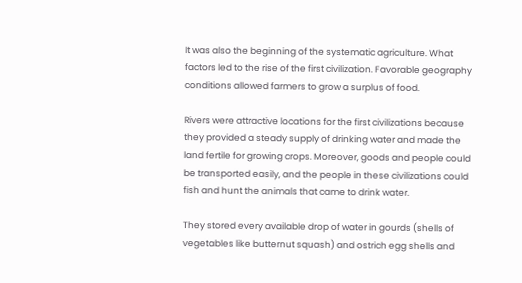It was also the beginning of the systematic agriculture. What factors led to the rise of the first civilization. Favorable geography conditions allowed farmers to grow a surplus of food.

Rivers were attractive locations for the first civilizations because they provided a steady supply of drinking water and made the land fertile for growing crops. Moreover, goods and people could be transported easily, and the people in these civilizations could fish and hunt the animals that came to drink water.

They stored every available drop of water in gourds (shells of vegetables like butternut squash) and ostrich egg shells and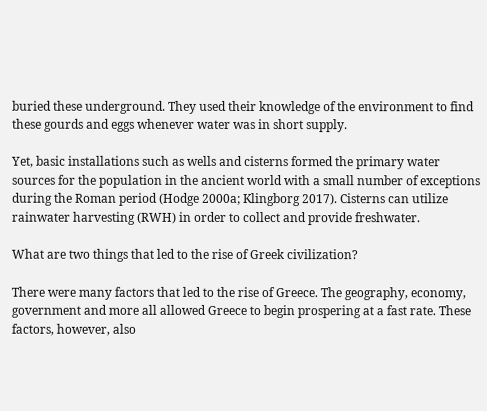buried these underground. They used their knowledge of the environment to find these gourds and eggs whenever water was in short supply.

Yet, basic installations such as wells and cisterns formed the primary water sources for the population in the ancient world with a small number of exceptions during the Roman period (Hodge 2000a; Klingborg 2017). Cisterns can utilize rainwater harvesting (RWH) in order to collect and provide freshwater.

What are two things that led to the rise of Greek civilization?

There were many factors that led to the rise of Greece. The geography, economy, government and more all allowed Greece to begin prospering at a fast rate. These factors, however, also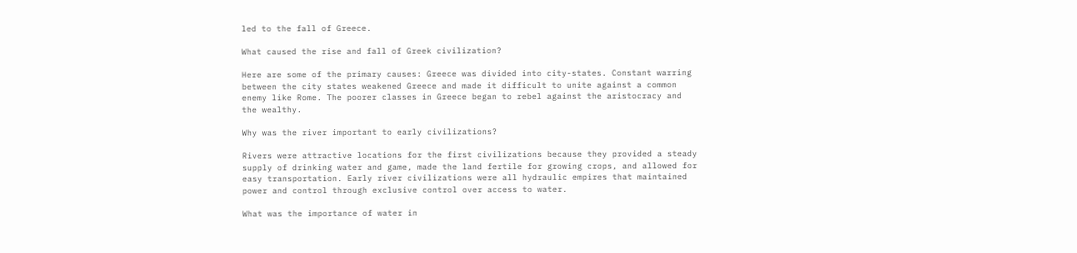led to the fall of Greece.

What caused the rise and fall of Greek civilization?

Here are some of the primary causes: Greece was divided into city-states. Constant warring between the city states weakened Greece and made it difficult to unite against a common enemy like Rome. The poorer classes in Greece began to rebel against the aristocracy and the wealthy.

Why was the river important to early civilizations?

Rivers were attractive locations for the first civilizations because they provided a steady supply of drinking water and game, made the land fertile for growing crops, and allowed for easy transportation. Early river civilizations were all hydraulic empires that maintained power and control through exclusive control over access to water.

What was the importance of water in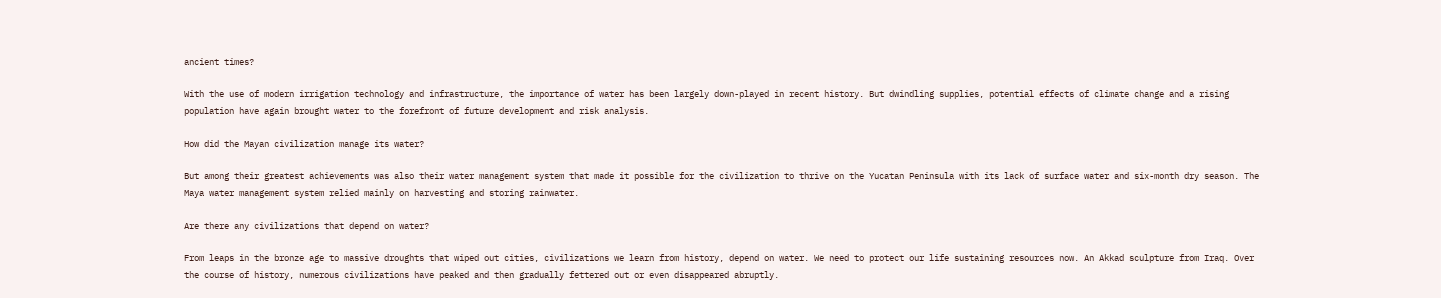ancient times?

With the use of modern irrigation technology and infrastructure, the importance of water has been largely down-played in recent history. But dwindling supplies, potential effects of climate change and a rising population have again brought water to the forefront of future development and risk analysis.

How did the Mayan civilization manage its water?

But among their greatest achievements was also their water management system that made it possible for the civilization to thrive on the Yucatan Peninsula with its lack of surface water and six-month dry season. The Maya water management system relied mainly on harvesting and storing rainwater.

Are there any civilizations that depend on water?

From leaps in the bronze age to massive droughts that wiped out cities, civilizations we learn from history, depend on water. We need to protect our life sustaining resources now. An Akkad sculpture from Iraq. Over the course of history, numerous civilizations have peaked and then gradually fettered out or even disappeared abruptly.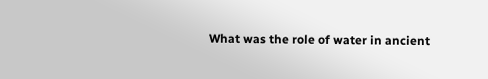What was the role of water in ancient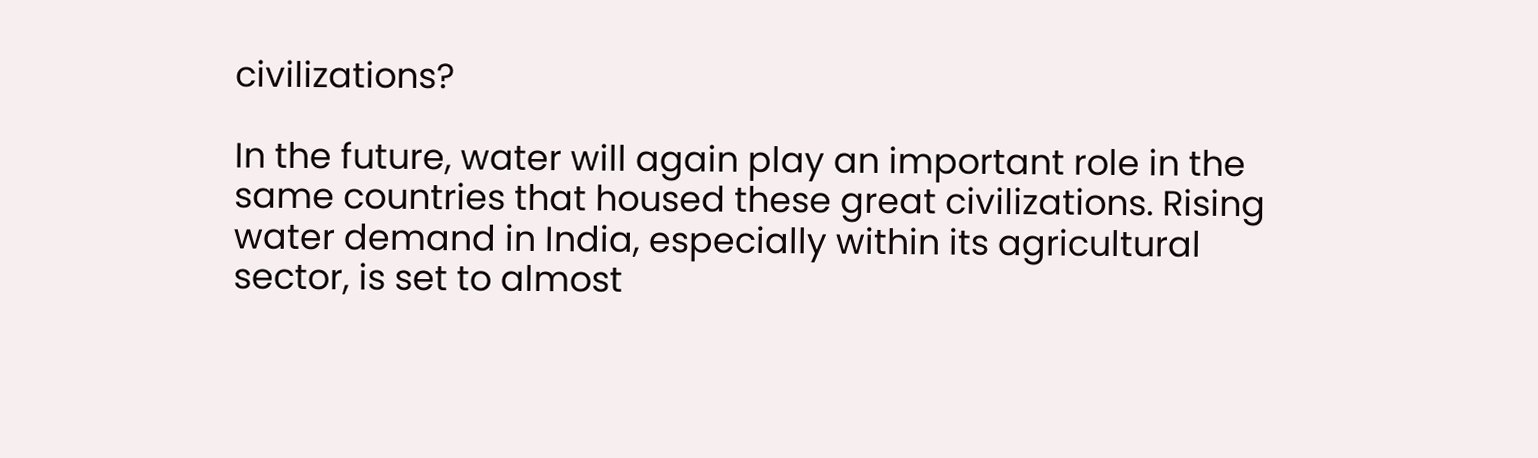civilizations?

In the future, water will again play an important role in the same countries that housed these great civilizations. Rising water demand in India, especially within its agricultural sector, is set to almost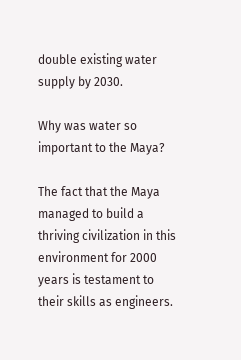double existing water supply by 2030.

Why was water so important to the Maya?

The fact that the Maya managed to build a thriving civilization in this environment for 2000 years is testament to their skills as engineers.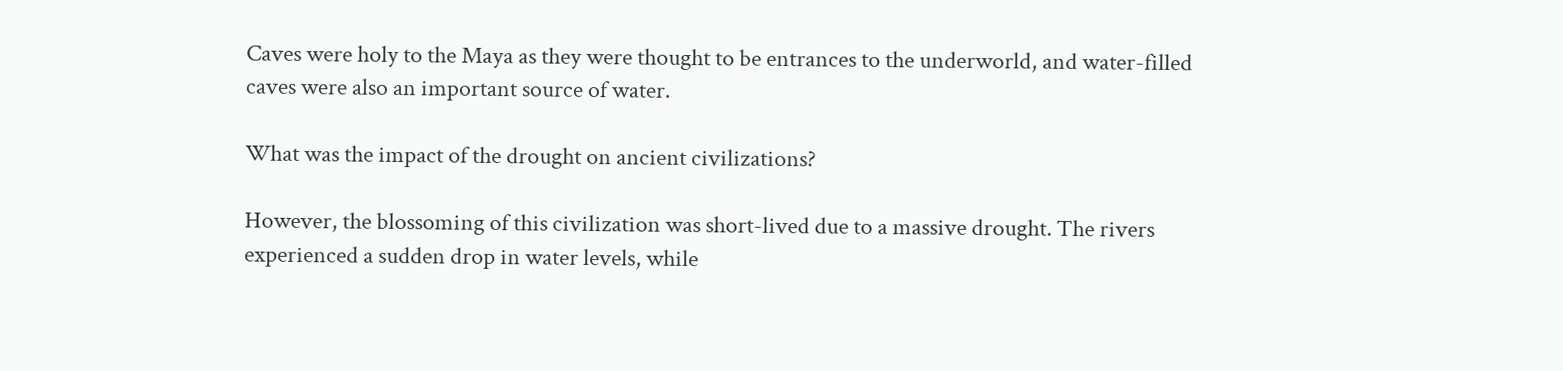Caves were holy to the Maya as they were thought to be entrances to the underworld, and water-filled caves were also an important source of water.

What was the impact of the drought on ancient civilizations?

However, the blossoming of this civilization was short-lived due to a massive drought. The rivers experienced a sudden drop in water levels, while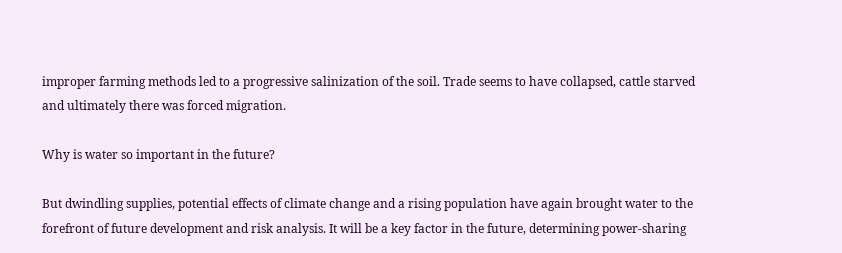improper farming methods led to a progressive salinization of the soil. Trade seems to have collapsed, cattle starved and ultimately there was forced migration.

Why is water so important in the future?

But dwindling supplies, potential effects of climate change and a rising population have again brought water to the forefront of future development and risk analysis. It will be a key factor in the future, determining power-sharing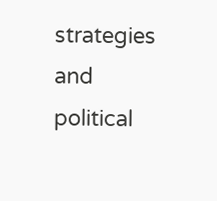strategies and political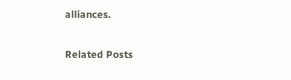alliances.

Related Posts